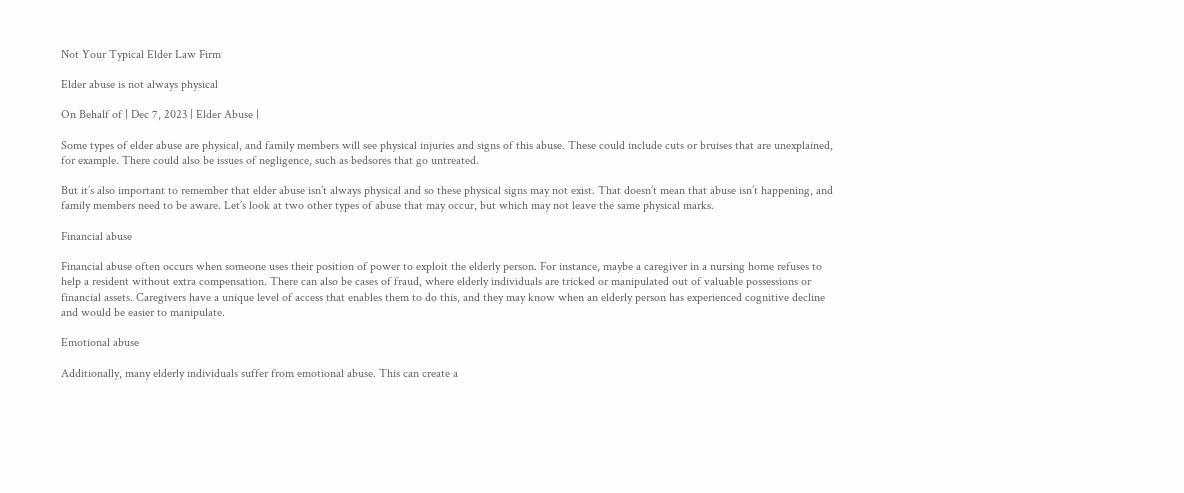Not Your Typical Elder Law Firm

Elder abuse is not always physical

On Behalf of | Dec 7, 2023 | Elder Abuse |

Some types of elder abuse are physical, and family members will see physical injuries and signs of this abuse. These could include cuts or bruises that are unexplained, for example. There could also be issues of negligence, such as bedsores that go untreated.

But it’s also important to remember that elder abuse isn’t always physical and so these physical signs may not exist. That doesn’t mean that abuse isn’t happening, and family members need to be aware. Let’s look at two other types of abuse that may occur, but which may not leave the same physical marks.

Financial abuse

Financial abuse often occurs when someone uses their position of power to exploit the elderly person. For instance, maybe a caregiver in a nursing home refuses to help a resident without extra compensation. There can also be cases of fraud, where elderly individuals are tricked or manipulated out of valuable possessions or financial assets. Caregivers have a unique level of access that enables them to do this, and they may know when an elderly person has experienced cognitive decline and would be easier to manipulate.

Emotional abuse

Additionally, many elderly individuals suffer from emotional abuse. This can create a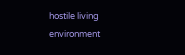hostile living environment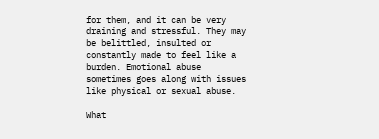for them, and it can be very draining and stressful. They may be belittled, insulted or constantly made to feel like a burden. Emotional abuse sometimes goes along with issues like physical or sexual abuse.

What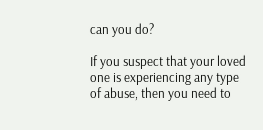can you do?

If you suspect that your loved one is experiencing any type of abuse, then you need to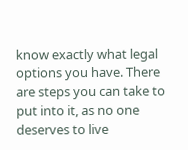know exactly what legal options you have. There are steps you can take to put into it, as no one deserves to live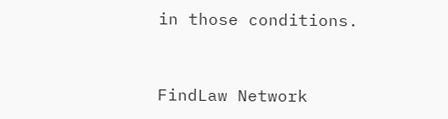in those conditions.


FindLaw Network